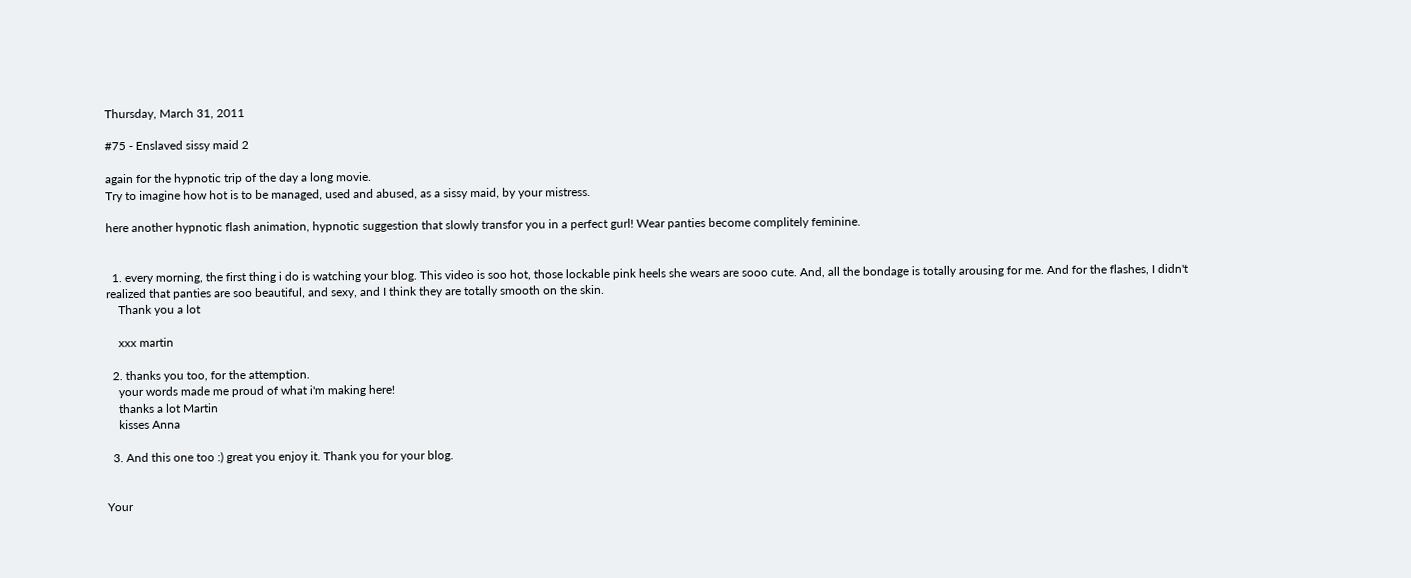Thursday, March 31, 2011

#75 - Enslaved sissy maid 2

again for the hypnotic trip of the day a long movie.
Try to imagine how hot is to be managed, used and abused, as a sissy maid, by your mistress.

here another hypnotic flash animation, hypnotic suggestion that slowly transfor you in a perfect gurl! Wear panties become complitely feminine.


  1. every morning, the first thing i do is watching your blog. This video is soo hot, those lockable pink heels she wears are sooo cute. And, all the bondage is totally arousing for me. And for the flashes, I didn't realized that panties are soo beautiful, and sexy, and I think they are totally smooth on the skin.
    Thank you a lot

    xxx martin

  2. thanks you too, for the attemption.
    your words made me proud of what i'm making here!
    thanks a lot Martin
    kisses Anna

  3. And this one too :) great you enjoy it. Thank you for your blog.


Your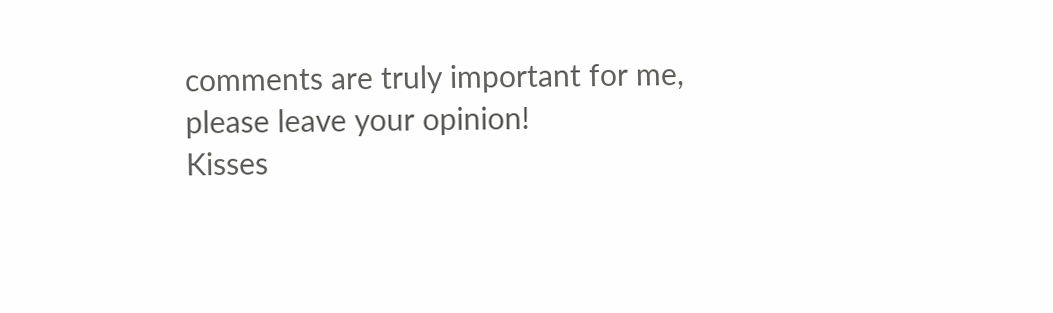comments are truly important for me,
please leave your opinion!
Kisses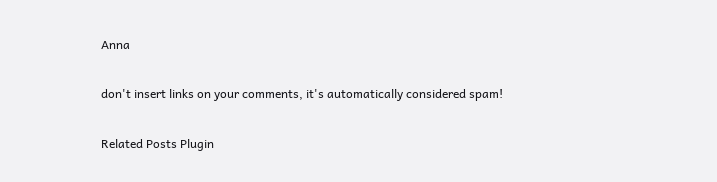Anna

don't insert links on your comments, it's automatically considered spam!

Related Posts Plugin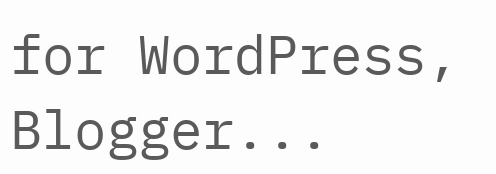for WordPress, Blogger...